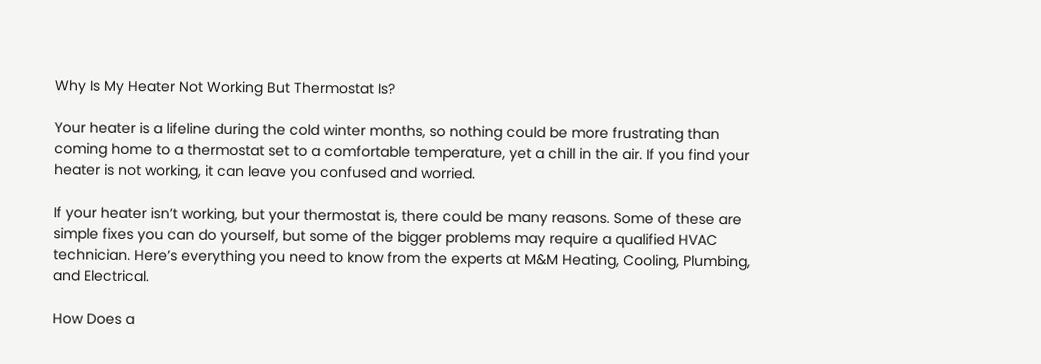Why Is My Heater Not Working But Thermostat Is?

Your heater is a lifeline during the cold winter months, so nothing could be more frustrating than coming home to a thermostat set to a comfortable temperature, yet a chill in the air. If you find your heater is not working, it can leave you confused and worried.

If your heater isn’t working, but your thermostat is, there could be many reasons. Some of these are simple fixes you can do yourself, but some of the bigger problems may require a qualified HVAC technician. Here’s everything you need to know from the experts at M&M Heating, Cooling, Plumbing, and Electrical.

How Does a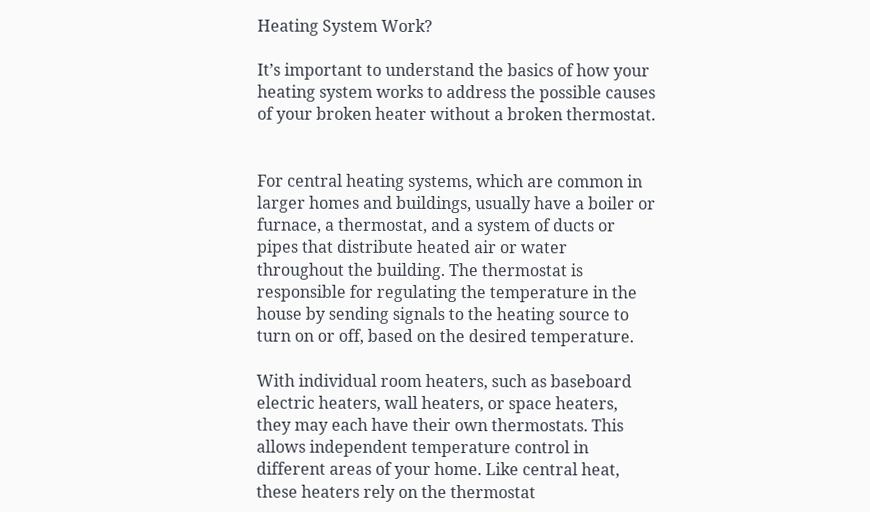Heating System Work?

It’s important to understand the basics of how your heating system works to address the possible causes of your broken heater without a broken thermostat.


For central heating systems, which are common in larger homes and buildings, usually have a boiler or furnace, a thermostat, and a system of ducts or pipes that distribute heated air or water throughout the building. The thermostat is responsible for regulating the temperature in the house by sending signals to the heating source to turn on or off, based on the desired temperature.

With individual room heaters, such as baseboard electric heaters, wall heaters, or space heaters, they may each have their own thermostats. This allows independent temperature control in different areas of your home. Like central heat, these heaters rely on the thermostat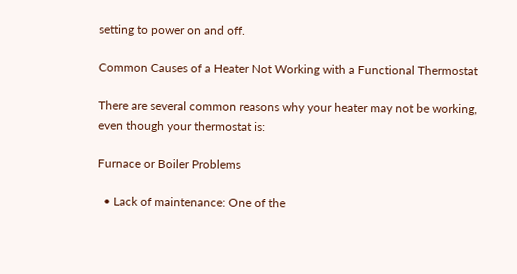setting to power on and off.

Common Causes of a Heater Not Working with a Functional Thermostat

There are several common reasons why your heater may not be working, even though your thermostat is:

Furnace or Boiler Problems

  • Lack of maintenance: One of the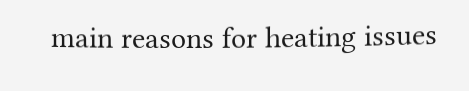main reasons for heating issues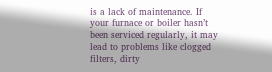is a lack of maintenance. If your furnace or boiler hasn’t been serviced regularly, it may lead to problems like clogged filters, dirty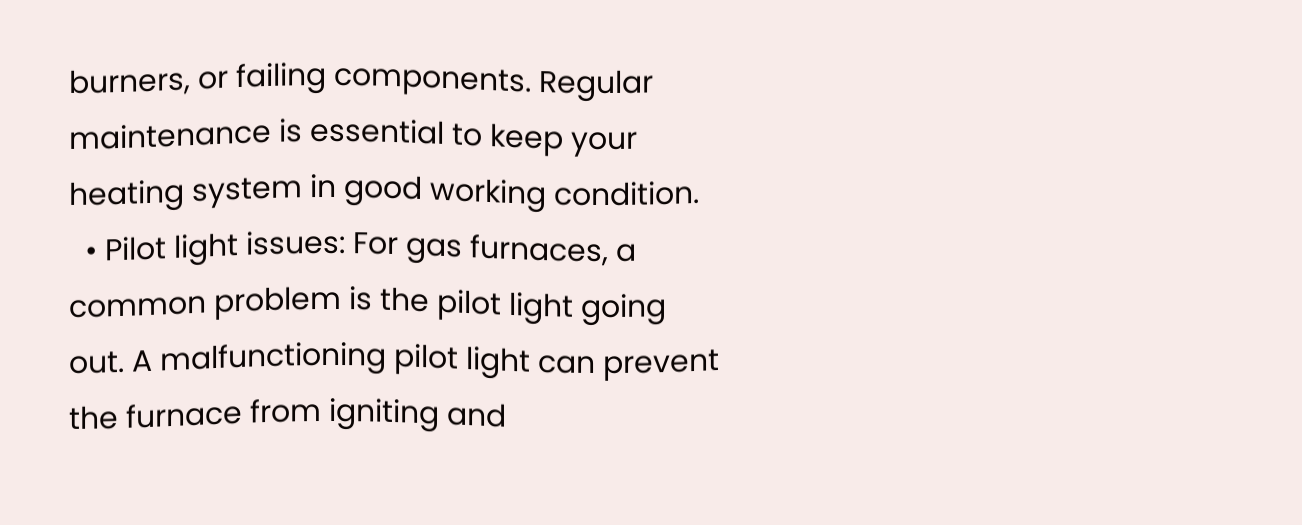burners, or failing components. Regular maintenance is essential to keep your heating system in good working condition.
  • Pilot light issues: For gas furnaces, a common problem is the pilot light going out. A malfunctioning pilot light can prevent the furnace from igniting and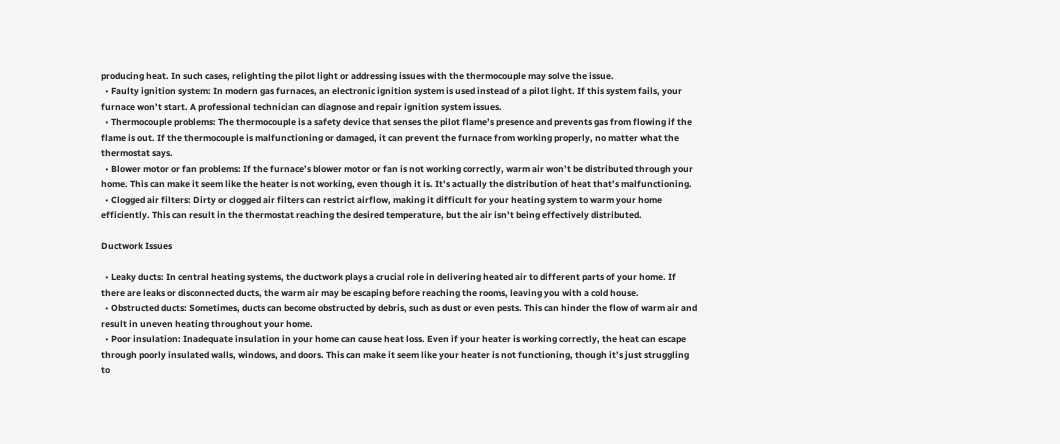producing heat. In such cases, relighting the pilot light or addressing issues with the thermocouple may solve the issue.
  • Faulty ignition system: In modern gas furnaces, an electronic ignition system is used instead of a pilot light. If this system fails, your furnace won’t start. A professional technician can diagnose and repair ignition system issues.
  • Thermocouple problems: The thermocouple is a safety device that senses the pilot flame’s presence and prevents gas from flowing if the flame is out. If the thermocouple is malfunctioning or damaged, it can prevent the furnace from working properly, no matter what the thermostat says.
  • Blower motor or fan problems: If the furnace’s blower motor or fan is not working correctly, warm air won’t be distributed through your home. This can make it seem like the heater is not working, even though it is. It’s actually the distribution of heat that’s malfunctioning.
  • Clogged air filters: Dirty or clogged air filters can restrict airflow, making it difficult for your heating system to warm your home efficiently. This can result in the thermostat reaching the desired temperature, but the air isn’t being effectively distributed.

Ductwork Issues

  • Leaky ducts: In central heating systems, the ductwork plays a crucial role in delivering heated air to different parts of your home. If there are leaks or disconnected ducts, the warm air may be escaping before reaching the rooms, leaving you with a cold house.
  • Obstructed ducts: Sometimes, ducts can become obstructed by debris, such as dust or even pests. This can hinder the flow of warm air and result in uneven heating throughout your home.
  • Poor insulation: Inadequate insulation in your home can cause heat loss. Even if your heater is working correctly, the heat can escape through poorly insulated walls, windows, and doors. This can make it seem like your heater is not functioning, though it’s just struggling to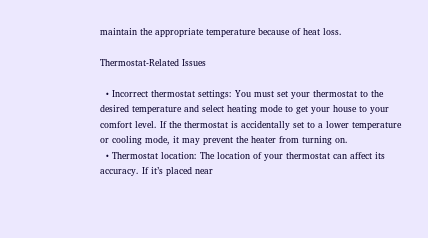maintain the appropriate temperature because of heat loss.

Thermostat-Related Issues

  • Incorrect thermostat settings: You must set your thermostat to the desired temperature and select heating mode to get your house to your comfort level. If the thermostat is accidentally set to a lower temperature or cooling mode, it may prevent the heater from turning on.
  • Thermostat location: The location of your thermostat can affect its accuracy. If it’s placed near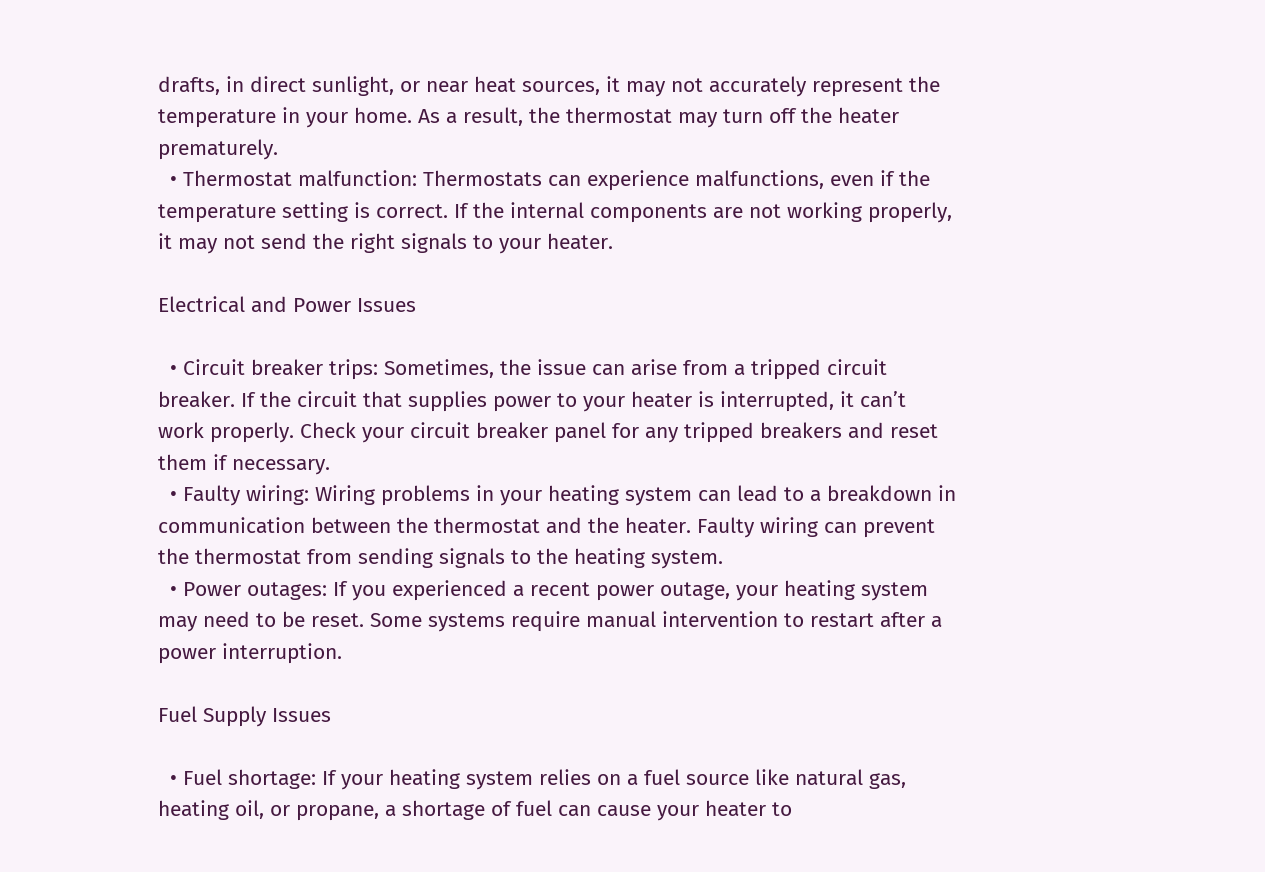drafts, in direct sunlight, or near heat sources, it may not accurately represent the temperature in your home. As a result, the thermostat may turn off the heater prematurely.
  • Thermostat malfunction: Thermostats can experience malfunctions, even if the temperature setting is correct. If the internal components are not working properly, it may not send the right signals to your heater.

Electrical and Power Issues

  • Circuit breaker trips: Sometimes, the issue can arise from a tripped circuit breaker. If the circuit that supplies power to your heater is interrupted, it can’t work properly. Check your circuit breaker panel for any tripped breakers and reset them if necessary.
  • Faulty wiring: Wiring problems in your heating system can lead to a breakdown in communication between the thermostat and the heater. Faulty wiring can prevent the thermostat from sending signals to the heating system.
  • Power outages: If you experienced a recent power outage, your heating system may need to be reset. Some systems require manual intervention to restart after a power interruption.

Fuel Supply Issues

  • Fuel shortage: If your heating system relies on a fuel source like natural gas, heating oil, or propane, a shortage of fuel can cause your heater to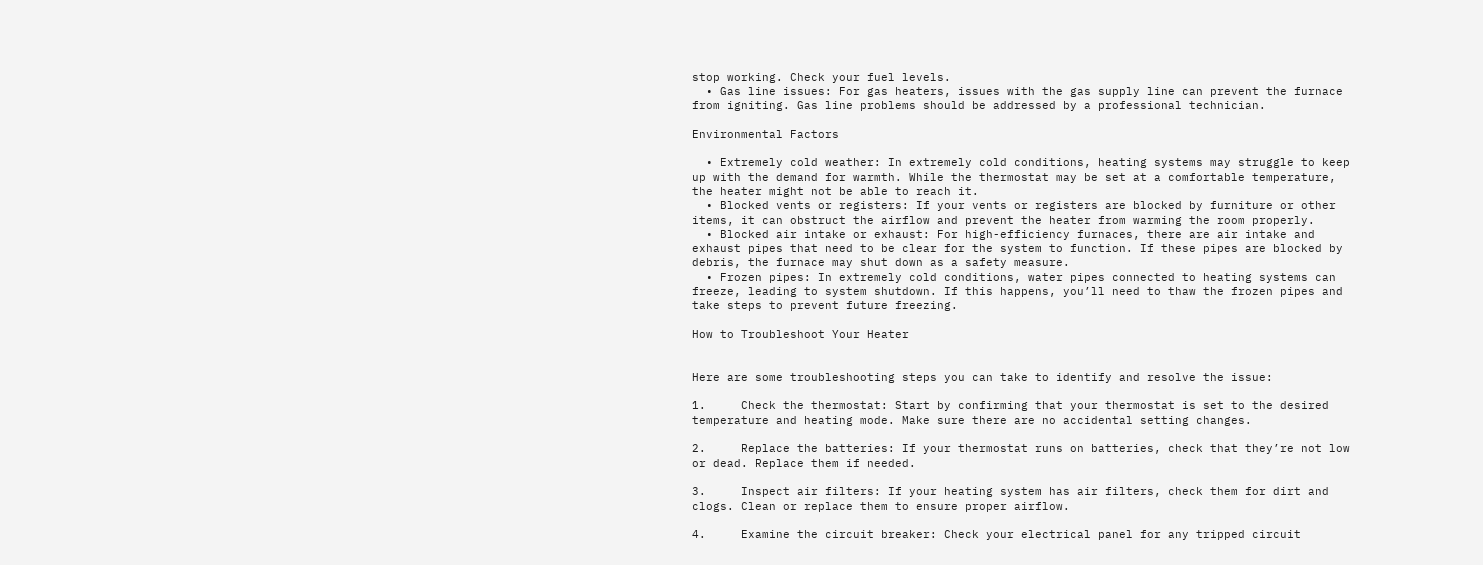stop working. Check your fuel levels.
  • Gas line issues: For gas heaters, issues with the gas supply line can prevent the furnace from igniting. Gas line problems should be addressed by a professional technician.

Environmental Factors

  • Extremely cold weather: In extremely cold conditions, heating systems may struggle to keep up with the demand for warmth. While the thermostat may be set at a comfortable temperature, the heater might not be able to reach it.
  • Blocked vents or registers: If your vents or registers are blocked by furniture or other items, it can obstruct the airflow and prevent the heater from warming the room properly.
  • Blocked air intake or exhaust: For high-efficiency furnaces, there are air intake and exhaust pipes that need to be clear for the system to function. If these pipes are blocked by debris, the furnace may shut down as a safety measure.
  • Frozen pipes: In extremely cold conditions, water pipes connected to heating systems can freeze, leading to system shutdown. If this happens, you’ll need to thaw the frozen pipes and take steps to prevent future freezing.

How to Troubleshoot Your Heater


Here are some troubleshooting steps you can take to identify and resolve the issue:

1.     Check the thermostat: Start by confirming that your thermostat is set to the desired temperature and heating mode. Make sure there are no accidental setting changes.

2.     Replace the batteries: If your thermostat runs on batteries, check that they’re not low or dead. Replace them if needed.

3.     Inspect air filters: If your heating system has air filters, check them for dirt and clogs. Clean or replace them to ensure proper airflow.

4.     Examine the circuit breaker: Check your electrical panel for any tripped circuit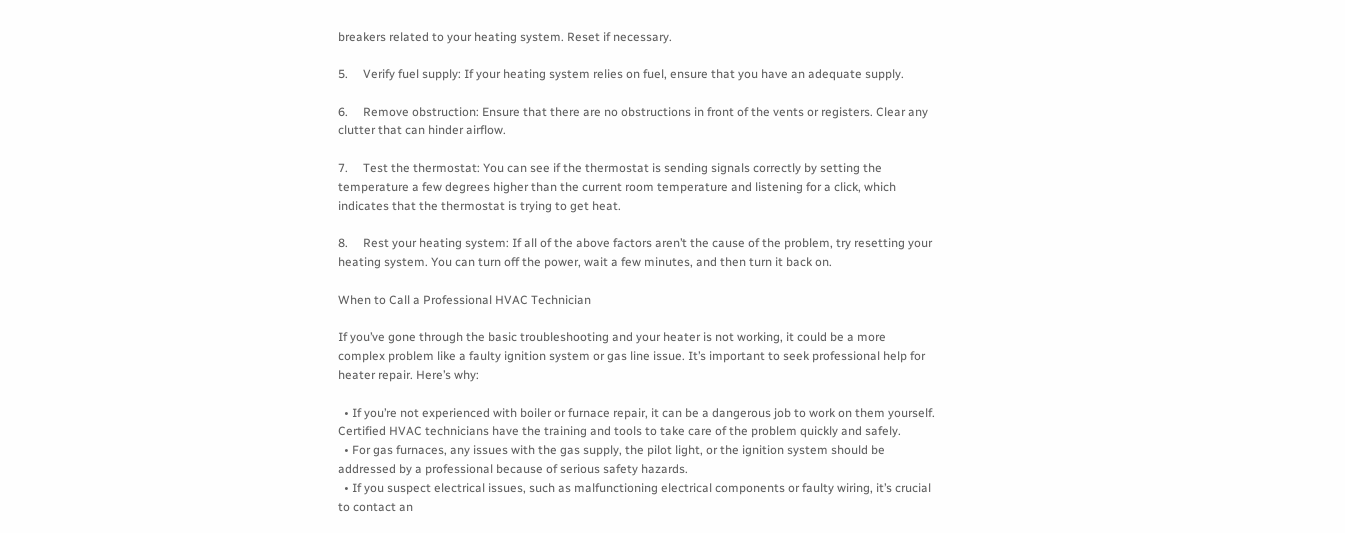breakers related to your heating system. Reset if necessary.

5.     Verify fuel supply: If your heating system relies on fuel, ensure that you have an adequate supply.

6.     Remove obstruction: Ensure that there are no obstructions in front of the vents or registers. Clear any clutter that can hinder airflow.

7.     Test the thermostat: You can see if the thermostat is sending signals correctly by setting the temperature a few degrees higher than the current room temperature and listening for a click, which indicates that the thermostat is trying to get heat.

8.     Rest your heating system: If all of the above factors aren’t the cause of the problem, try resetting your heating system. You can turn off the power, wait a few minutes, and then turn it back on.

When to Call a Professional HVAC Technician

If you’ve gone through the basic troubleshooting and your heater is not working, it could be a more complex problem like a faulty ignition system or gas line issue. It’s important to seek professional help for heater repair. Here’s why:

  • If you’re not experienced with boiler or furnace repair, it can be a dangerous job to work on them yourself. Certified HVAC technicians have the training and tools to take care of the problem quickly and safely.
  • For gas furnaces, any issues with the gas supply, the pilot light, or the ignition system should be addressed by a professional because of serious safety hazards.
  • If you suspect electrical issues, such as malfunctioning electrical components or faulty wiring, it’s crucial to contact an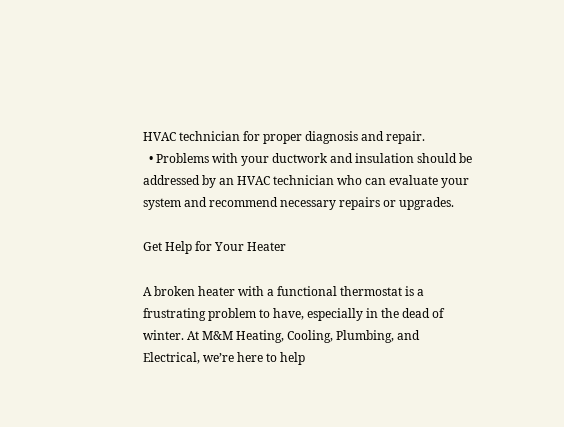HVAC technician for proper diagnosis and repair.
  • Problems with your ductwork and insulation should be addressed by an HVAC technician who can evaluate your system and recommend necessary repairs or upgrades.

Get Help for Your Heater

A broken heater with a functional thermostat is a frustrating problem to have, especially in the dead of winter. At M&M Heating, Cooling, Plumbing, and Electrical, we’re here to help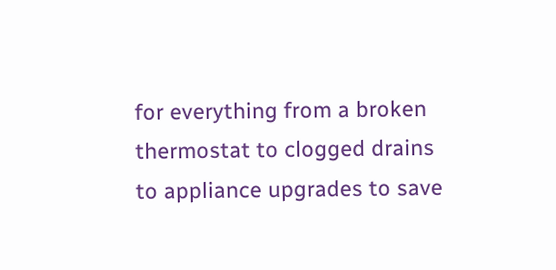for everything from a broken thermostat to clogged drains to appliance upgrades to save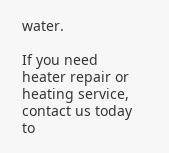water.

If you need heater repair or heating service, contact us today to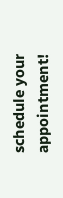schedule your appointment!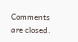Comments are closed.